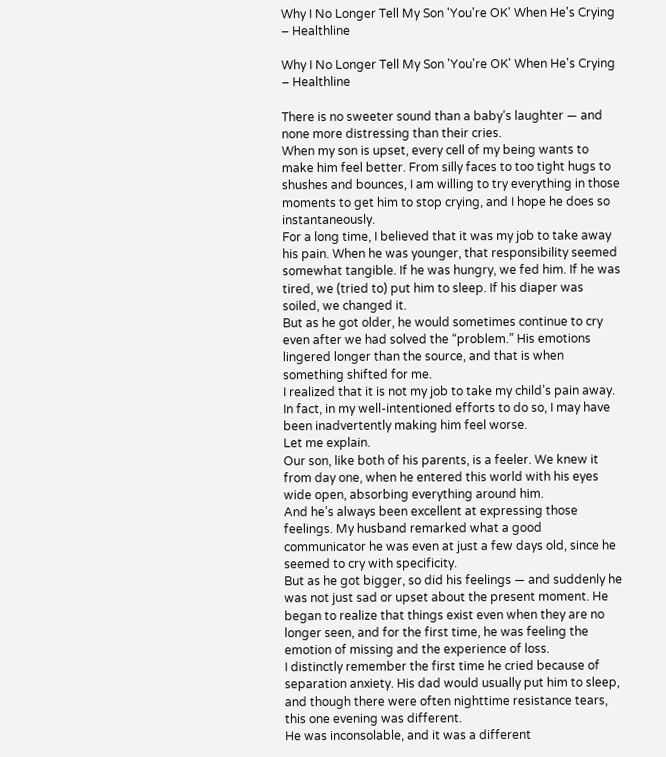Why I No Longer Tell My Son 'You're OK' When He's Crying – Healthline

Why I No Longer Tell My Son 'You're OK' When He's Crying – Healthline

There is no sweeter sound than a baby’s laughter — and none more distressing than their cries.
When my son is upset, every cell of my being wants to make him feel better. From silly faces to too tight hugs to shushes and bounces, I am willing to try everything in those moments to get him to stop crying, and I hope he does so instantaneously.
For a long time, I believed that it was my job to take away his pain. When he was younger, that responsibility seemed somewhat tangible. If he was hungry, we fed him. If he was tired, we (tried to) put him to sleep. If his diaper was soiled, we changed it.
But as he got older, he would sometimes continue to cry even after we had solved the “problem.” His emotions lingered longer than the source, and that is when something shifted for me.
I realized that it is not my job to take my child’s pain away. In fact, in my well-intentioned efforts to do so, I may have been inadvertently making him feel worse.
Let me explain.
Our son, like both of his parents, is a feeler. We knew it from day one, when he entered this world with his eyes wide open, absorbing everything around him.
And he’s always been excellent at expressing those feelings. My husband remarked what a good communicator he was even at just a few days old, since he seemed to cry with specificity.
But as he got bigger, so did his feelings — and suddenly he was not just sad or upset about the present moment. He began to realize that things exist even when they are no longer seen, and for the first time, he was feeling the emotion of missing and the experience of loss.
I distinctly remember the first time he cried because of separation anxiety. His dad would usually put him to sleep, and though there were often nighttime resistance tears, this one evening was different.
He was inconsolable, and it was a different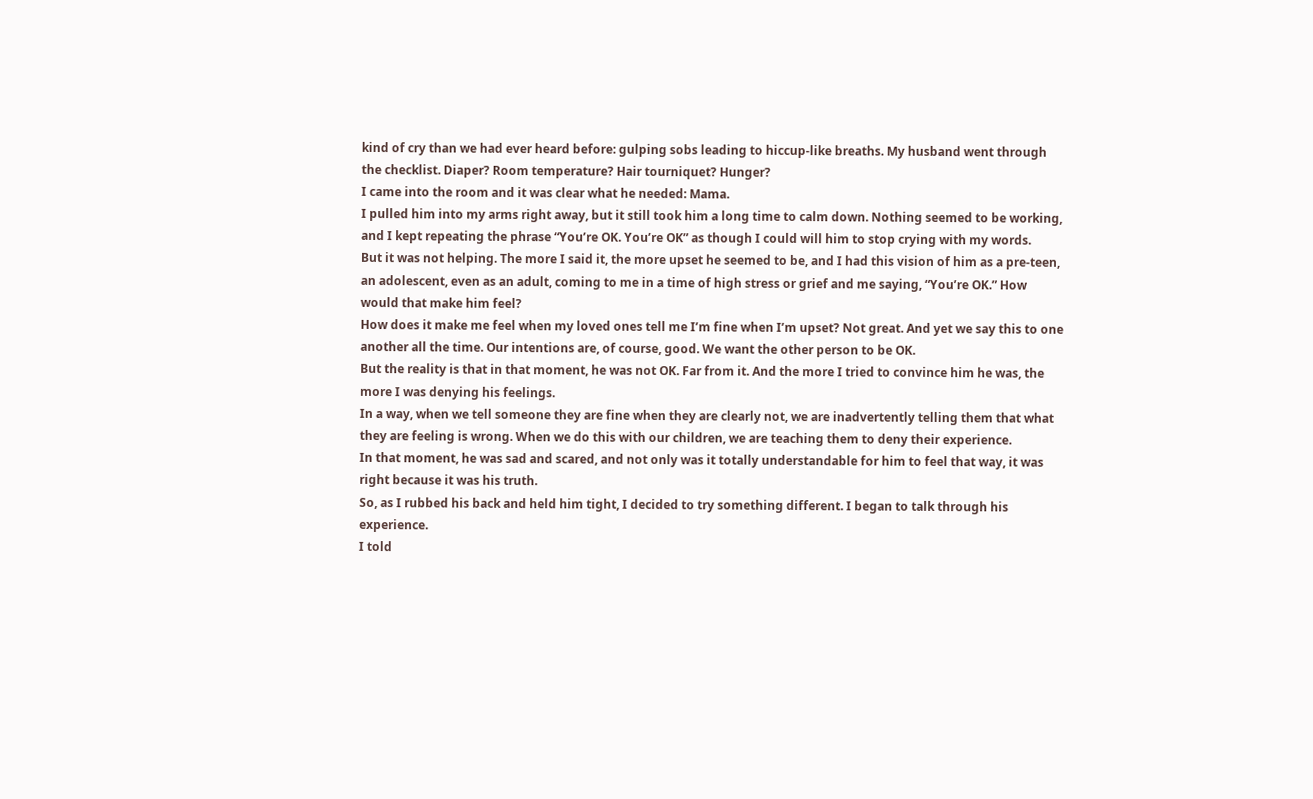kind of cry than we had ever heard before: gulping sobs leading to hiccup-like breaths. My husband went through the checklist. Diaper? Room temperature? Hair tourniquet? Hunger?
I came into the room and it was clear what he needed: Mama.
I pulled him into my arms right away, but it still took him a long time to calm down. Nothing seemed to be working, and I kept repeating the phrase “You’re OK. You’re OK” as though I could will him to stop crying with my words.
But it was not helping. The more I said it, the more upset he seemed to be, and I had this vision of him as a pre-teen, an adolescent, even as an adult, coming to me in a time of high stress or grief and me saying, “You’re OK.” How would that make him feel?
How does it make me feel when my loved ones tell me I’m fine when I’m upset? Not great. And yet we say this to one another all the time. Our intentions are, of course, good. We want the other person to be OK.
But the reality is that in that moment, he was not OK. Far from it. And the more I tried to convince him he was, the more I was denying his feelings.
In a way, when we tell someone they are fine when they are clearly not, we are inadvertently telling them that what they are feeling is wrong. When we do this with our children, we are teaching them to deny their experience.
In that moment, he was sad and scared, and not only was it totally understandable for him to feel that way, it was right because it was his truth.
So, as I rubbed his back and held him tight, I decided to try something different. I began to talk through his experience.
I told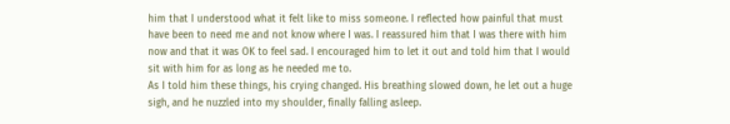him that I understood what it felt like to miss someone. I reflected how painful that must have been to need me and not know where I was. I reassured him that I was there with him now and that it was OK to feel sad. I encouraged him to let it out and told him that I would sit with him for as long as he needed me to.
As I told him these things, his crying changed. His breathing slowed down, he let out a huge sigh, and he nuzzled into my shoulder, finally falling asleep.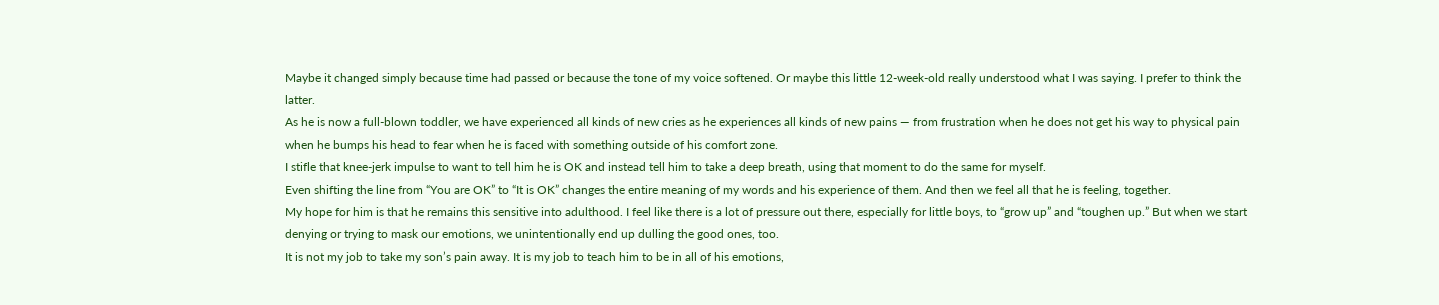Maybe it changed simply because time had passed or because the tone of my voice softened. Or maybe this little 12-week-old really understood what I was saying. I prefer to think the latter.
As he is now a full-blown toddler, we have experienced all kinds of new cries as he experiences all kinds of new pains — from frustration when he does not get his way to physical pain when he bumps his head to fear when he is faced with something outside of his comfort zone.
I stifle that knee-jerk impulse to want to tell him he is OK and instead tell him to take a deep breath, using that moment to do the same for myself.
Even shifting the line from “You are OK” to “It is OK” changes the entire meaning of my words and his experience of them. And then we feel all that he is feeling, together.
My hope for him is that he remains this sensitive into adulthood. I feel like there is a lot of pressure out there, especially for little boys, to “grow up” and “toughen up.” But when we start denying or trying to mask our emotions, we unintentionally end up dulling the good ones, too.
It is not my job to take my son’s pain away. It is my job to teach him to be in all of his emotions,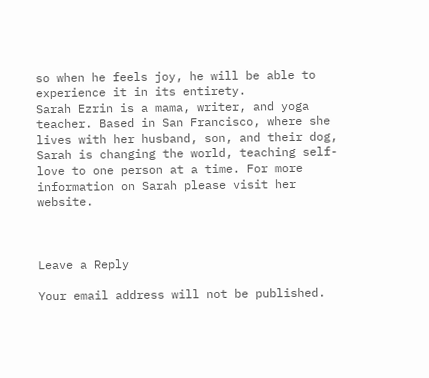so when he feels joy, he will be able to experience it in its entirety.
Sarah Ezrin is a mama, writer, and yoga teacher. Based in San Francisco, where she lives with her husband, son, and their dog, Sarah is changing the world, teaching self-love to one person at a time. For more information on Sarah please visit her website.



Leave a Reply

Your email address will not be published.